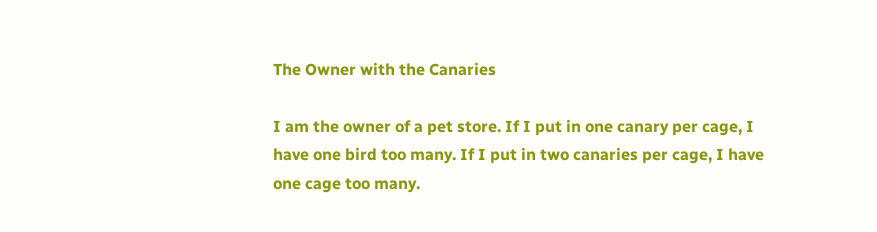The Owner with the Canaries

I am the owner of a pet store. If I put in one canary per cage, I have one bird too many. If I put in two canaries per cage, I have one cage too many.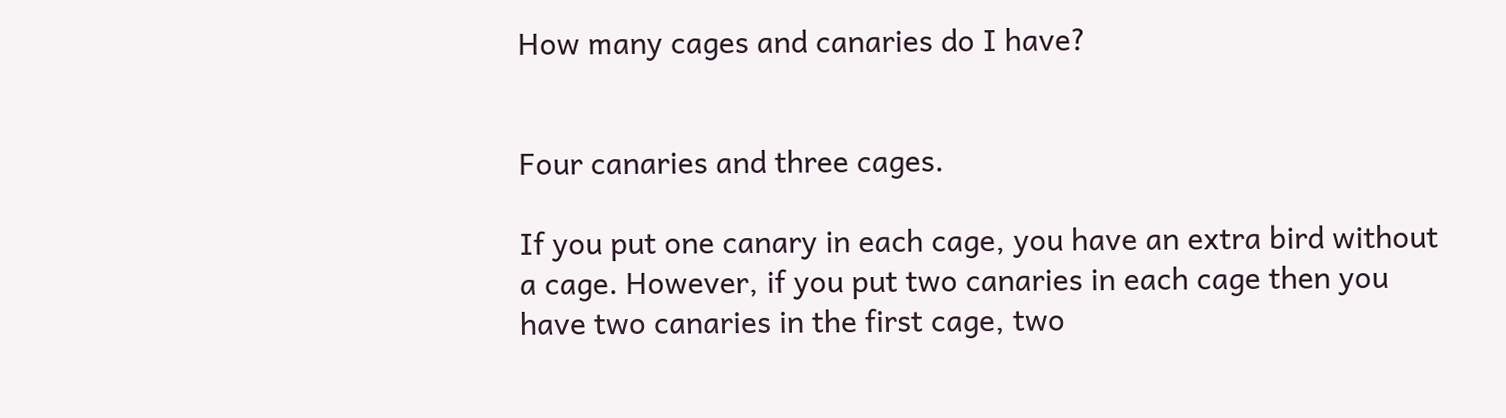How many cages and canaries do I have?


Four canaries and three cages.

If you put one canary in each cage, you have an extra bird without a cage. However, if you put two canaries in each cage then you have two canaries in the first cage, two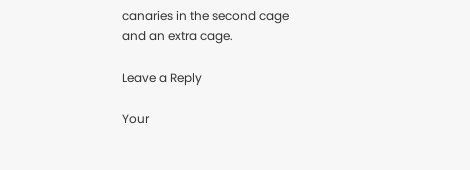canaries in the second cage and an extra cage.

Leave a Reply

Your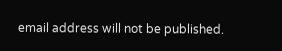email address will not be published.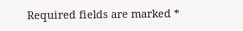Required fields are marked *